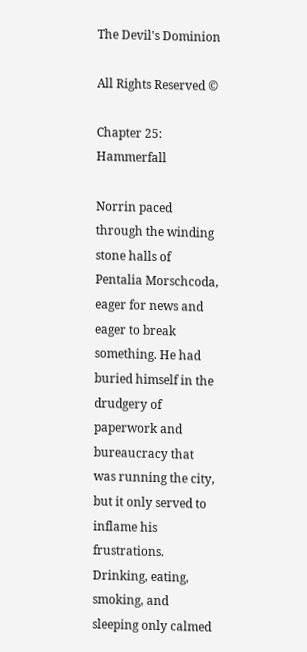The Devil's Dominion

All Rights Reserved ©

Chapter 25: Hammerfall

Norrin paced through the winding stone halls of Pentalia Morschcoda, eager for news and eager to break something. He had buried himself in the drudgery of paperwork and bureaucracy that was running the city, but it only served to inflame his frustrations. Drinking, eating, smoking, and sleeping only calmed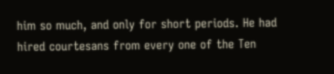him so much, and only for short periods. He had hired courtesans from every one of the Ten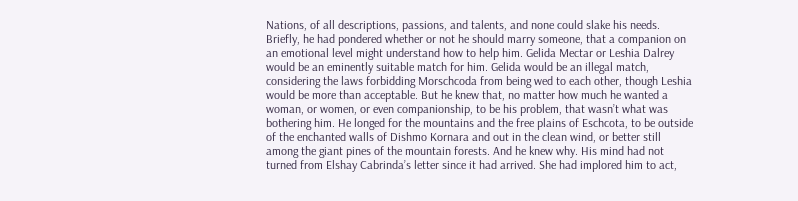Nations, of all descriptions, passions, and talents, and none could slake his needs. Briefly, he had pondered whether or not he should marry someone, that a companion on an emotional level might understand how to help him. Gelida Mectar or Leshia Dalrey would be an eminently suitable match for him. Gelida would be an illegal match, considering the laws forbidding Morschcoda from being wed to each other, though Leshia would be more than acceptable. But he knew that, no matter how much he wanted a woman, or women, or even companionship, to be his problem, that wasn’t what was bothering him. He longed for the mountains and the free plains of Eschcota, to be outside of the enchanted walls of Dishmo Kornara and out in the clean wind, or better still among the giant pines of the mountain forests. And he knew why. His mind had not turned from Elshay Cabrinda’s letter since it had arrived. She had implored him to act,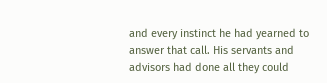and every instinct he had yearned to answer that call. His servants and advisors had done all they could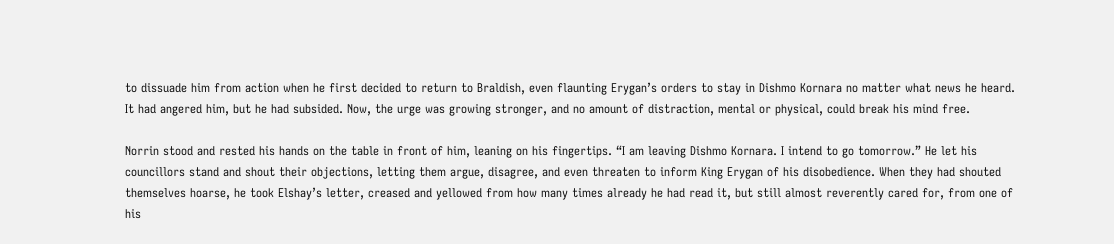to dissuade him from action when he first decided to return to Braldish, even flaunting Erygan’s orders to stay in Dishmo Kornara no matter what news he heard. It had angered him, but he had subsided. Now, the urge was growing stronger, and no amount of distraction, mental or physical, could break his mind free.

Norrin stood and rested his hands on the table in front of him, leaning on his fingertips. “I am leaving Dishmo Kornara. I intend to go tomorrow.” He let his councillors stand and shout their objections, letting them argue, disagree, and even threaten to inform King Erygan of his disobedience. When they had shouted themselves hoarse, he took Elshay’s letter, creased and yellowed from how many times already he had read it, but still almost reverently cared for, from one of his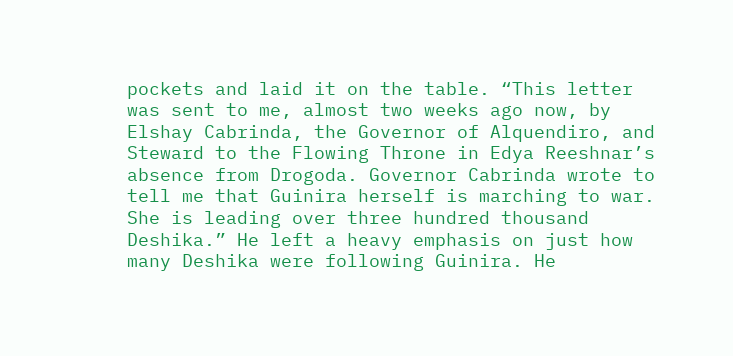pockets and laid it on the table. “This letter was sent to me, almost two weeks ago now, by Elshay Cabrinda, the Governor of Alquendiro, and Steward to the Flowing Throne in Edya Reeshnar’s absence from Drogoda. Governor Cabrinda wrote to tell me that Guinira herself is marching to war. She is leading over three hundred thousand Deshika.” He left a heavy emphasis on just how many Deshika were following Guinira. He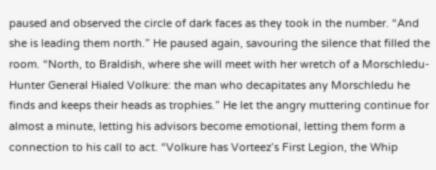paused and observed the circle of dark faces as they took in the number. “And she is leading them north.” He paused again, savouring the silence that filled the room. “North, to Braldish, where she will meet with her wretch of a Morschledu-Hunter General Hialed Volkure: the man who decapitates any Morschledu he finds and keeps their heads as trophies.” He let the angry muttering continue for almost a minute, letting his advisors become emotional, letting them form a connection to his call to act. “Volkure has Vorteez’s First Legion, the Whip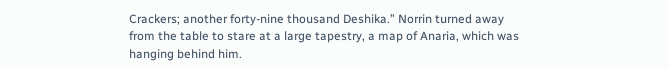Crackers; another forty-nine thousand Deshika.” Norrin turned away from the table to stare at a large tapestry, a map of Anaria, which was hanging behind him.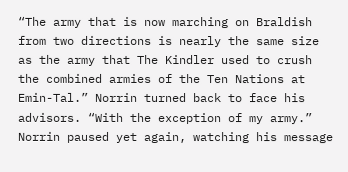“The army that is now marching on Braldish from two directions is nearly the same size as the army that The Kindler used to crush the combined armies of the Ten Nations at Emin-Tal.” Norrin turned back to face his advisors. “With the exception of my army.” Norrin paused yet again, watching his message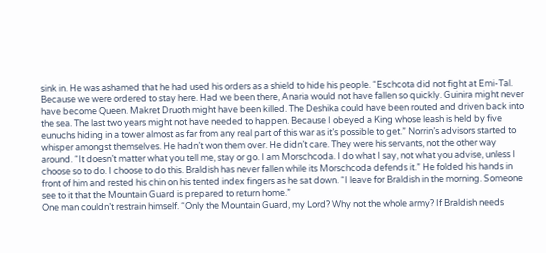sink in. He was ashamed that he had used his orders as a shield to hide his people. “Eschcota did not fight at Emi-Tal. Because we were ordered to stay here. Had we been there, Anaria would not have fallen so quickly. Guinira might never have become Queen. Makret Druoth might have been killed. The Deshika could have been routed and driven back into the sea. The last two years might not have needed to happen. Because I obeyed a King whose leash is held by five eunuchs hiding in a tower almost as far from any real part of this war as it’s possible to get.” Norrin’s advisors started to whisper amongst themselves. He hadn’t won them over. He didn’t care. They were his servants, not the other way around. “It doesn’t matter what you tell me, stay or go. I am Morschcoda. I do what I say, not what you advise, unless I choose so to do. I choose to do this. Braldish has never fallen while its Morschcoda defends it.” He folded his hands in front of him and rested his chin on his tented index fingers as he sat down. “I leave for Braldish in the morning. Someone see to it that the Mountain Guard is prepared to return home.”
One man couldn’t restrain himself. “Only the Mountain Guard, my Lord? Why not the whole army? If Braldish needs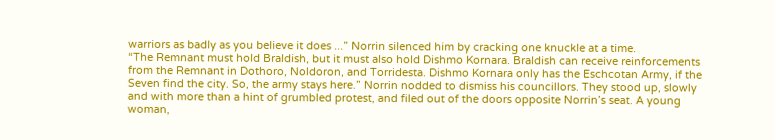warriors as badly as you believe it does ...” Norrin silenced him by cracking one knuckle at a time.
“The Remnant must hold Braldish, but it must also hold Dishmo Kornara. Braldish can receive reinforcements from the Remnant in Dothoro, Noldoron, and Torridesta. Dishmo Kornara only has the Eschcotan Army, if the Seven find the city. So, the army stays here.” Norrin nodded to dismiss his councillors. They stood up, slowly and with more than a hint of grumbled protest, and filed out of the doors opposite Norrin’s seat. A young woman,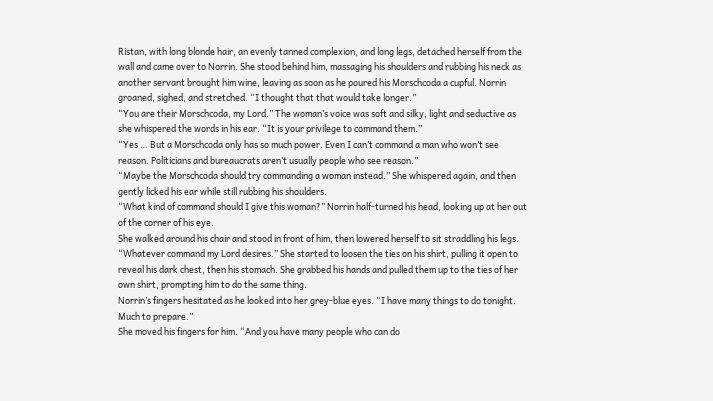Ristan, with long blonde hair, an evenly tanned complexion, and long legs, detached herself from the wall and came over to Norrin. She stood behind him, massaging his shoulders and rubbing his neck as another servant brought him wine, leaving as soon as he poured his Morschcoda a cupful. Norrin groaned, sighed, and stretched. “I thought that that would take longer.”
“You are their Morschcoda, my Lord.” The woman’s voice was soft and silky, light and seductive as she whispered the words in his ear. “It is your privilege to command them.”
“Yes … But a Morschcoda only has so much power. Even I can’t command a man who won’t see reason. Politicians and bureaucrats aren’t usually people who see reason.”
“Maybe the Morschcoda should try commanding a woman instead.” She whispered again, and then gently licked his ear while still rubbing his shoulders.
“What kind of command should I give this woman?” Norrin half-turned his head, looking up at her out of the corner of his eye.
She walked around his chair and stood in front of him, then lowered herself to sit straddling his legs. “Whatever command my Lord desires.” She started to loosen the ties on his shirt, pulling it open to reveal his dark chest, then his stomach. She grabbed his hands and pulled them up to the ties of her own shirt, prompting him to do the same thing.
Norrin’s fingers hesitated as he looked into her grey-blue eyes. “I have many things to do tonight. Much to prepare.”
She moved his fingers for him. “And you have many people who can do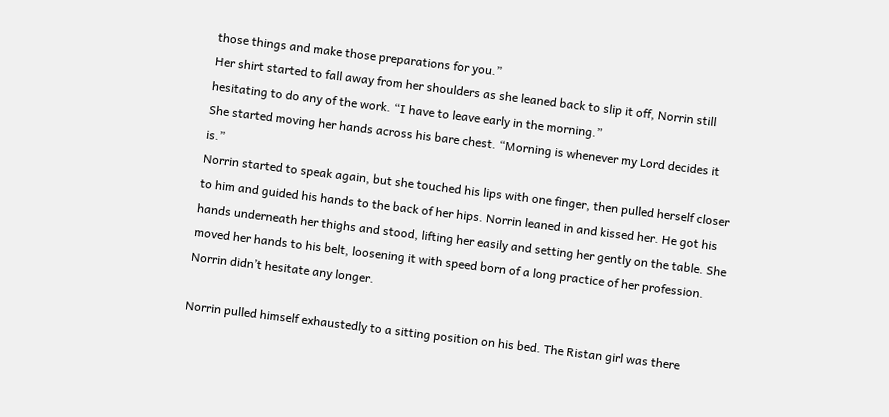those things and make those preparations for you.”
Her shirt started to fall away from her shoulders as she leaned back to slip it off, Norrin still hesitating to do any of the work. “I have to leave early in the morning.”
She started moving her hands across his bare chest. “Morning is whenever my Lord decides it is.”
Norrin started to speak again, but she touched his lips with one finger, then pulled herself closer to him and guided his hands to the back of her hips. Norrin leaned in and kissed her. He got his hands underneath her thighs and stood, lifting her easily and setting her gently on the table. She moved her hands to his belt, loosening it with speed born of a long practice of her profession. Norrin didn’t hesitate any longer.

Norrin pulled himself exhaustedly to a sitting position on his bed. The Ristan girl was there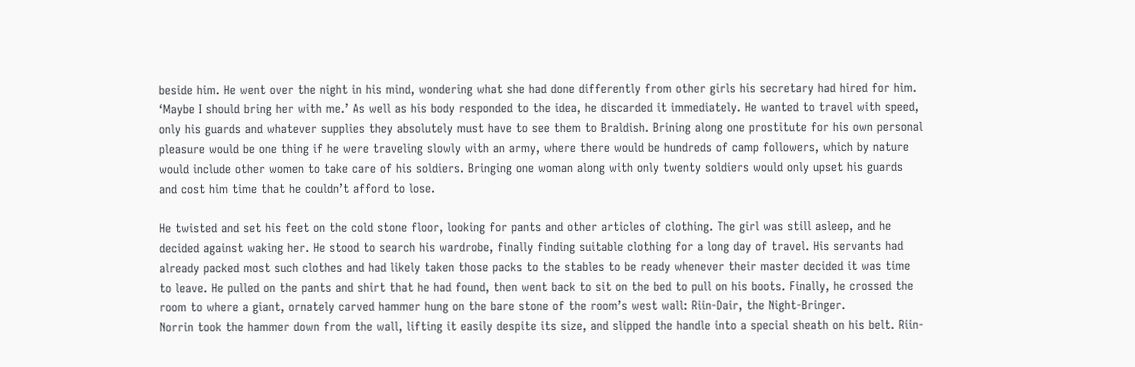beside him. He went over the night in his mind, wondering what she had done differently from other girls his secretary had hired for him. ‘Maybe I should bring her with me.’ As well as his body responded to the idea, he discarded it immediately. He wanted to travel with speed, only his guards and whatever supplies they absolutely must have to see them to Braldish. Brining along one prostitute for his own personal pleasure would be one thing if he were traveling slowly with an army, where there would be hundreds of camp followers, which by nature would include other women to take care of his soldiers. Bringing one woman along with only twenty soldiers would only upset his guards and cost him time that he couldn’t afford to lose.

He twisted and set his feet on the cold stone floor, looking for pants and other articles of clothing. The girl was still asleep, and he decided against waking her. He stood to search his wardrobe, finally finding suitable clothing for a long day of travel. His servants had already packed most such clothes and had likely taken those packs to the stables to be ready whenever their master decided it was time to leave. He pulled on the pants and shirt that he had found, then went back to sit on the bed to pull on his boots. Finally, he crossed the room to where a giant, ornately carved hammer hung on the bare stone of the room’s west wall: Riin-Dair, the Night-Bringer.
Norrin took the hammer down from the wall, lifting it easily despite its size, and slipped the handle into a special sheath on his belt. Riin-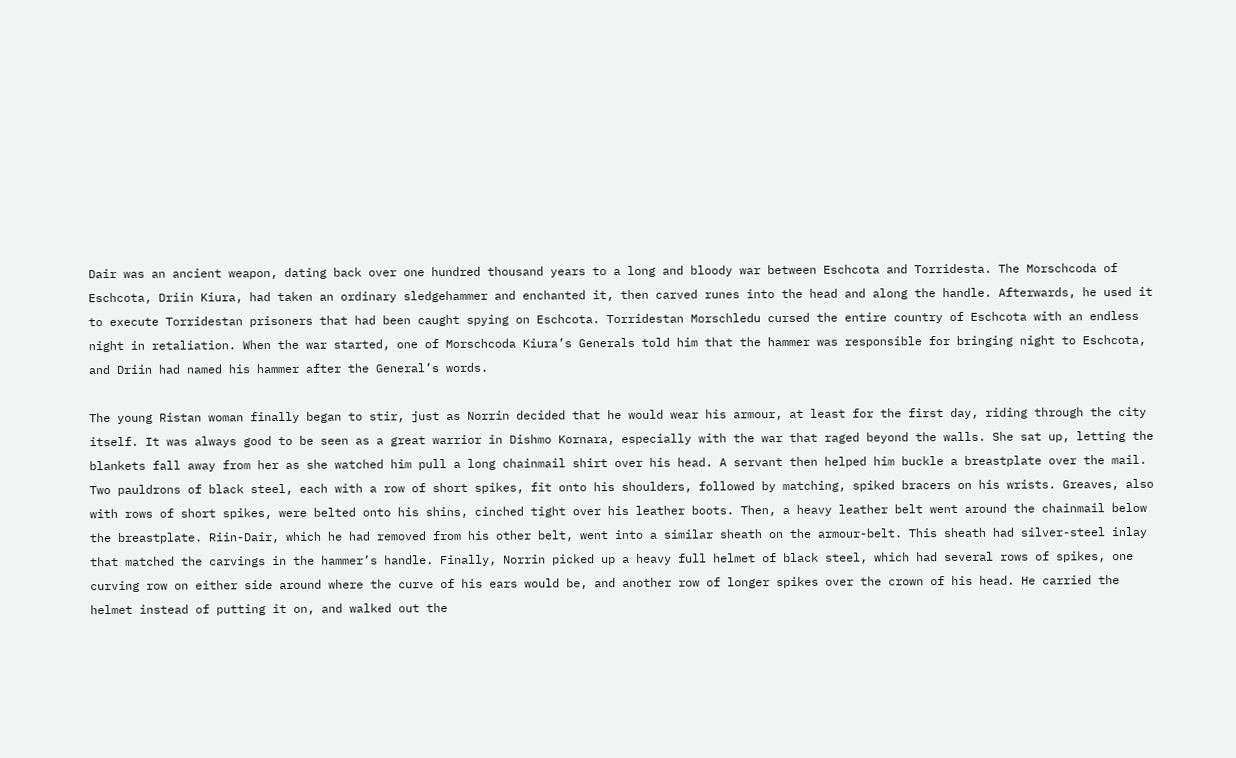Dair was an ancient weapon, dating back over one hundred thousand years to a long and bloody war between Eschcota and Torridesta. The Morschcoda of Eschcota, Driin Kiura, had taken an ordinary sledgehammer and enchanted it, then carved runes into the head and along the handle. Afterwards, he used it to execute Torridestan prisoners that had been caught spying on Eschcota. Torridestan Morschledu cursed the entire country of Eschcota with an endless night in retaliation. When the war started, one of Morschcoda Kiura’s Generals told him that the hammer was responsible for bringing night to Eschcota, and Driin had named his hammer after the General’s words.

The young Ristan woman finally began to stir, just as Norrin decided that he would wear his armour, at least for the first day, riding through the city itself. It was always good to be seen as a great warrior in Dishmo Kornara, especially with the war that raged beyond the walls. She sat up, letting the blankets fall away from her as she watched him pull a long chainmail shirt over his head. A servant then helped him buckle a breastplate over the mail. Two pauldrons of black steel, each with a row of short spikes, fit onto his shoulders, followed by matching, spiked bracers on his wrists. Greaves, also with rows of short spikes, were belted onto his shins, cinched tight over his leather boots. Then, a heavy leather belt went around the chainmail below the breastplate. Riin-Dair, which he had removed from his other belt, went into a similar sheath on the armour-belt. This sheath had silver-steel inlay that matched the carvings in the hammer’s handle. Finally, Norrin picked up a heavy full helmet of black steel, which had several rows of spikes, one curving row on either side around where the curve of his ears would be, and another row of longer spikes over the crown of his head. He carried the helmet instead of putting it on, and walked out the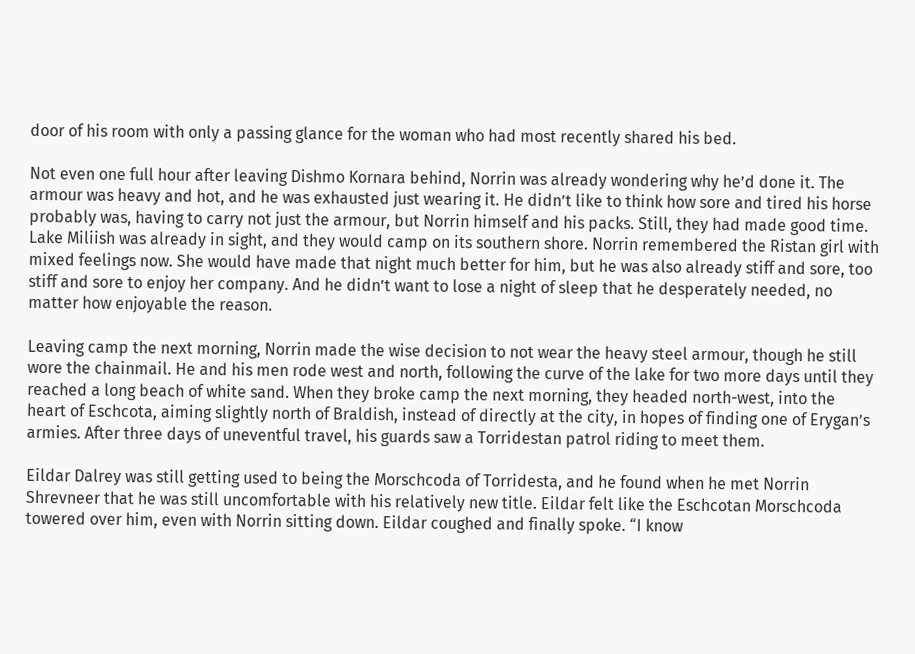door of his room with only a passing glance for the woman who had most recently shared his bed.

Not even one full hour after leaving Dishmo Kornara behind, Norrin was already wondering why he’d done it. The armour was heavy and hot, and he was exhausted just wearing it. He didn’t like to think how sore and tired his horse probably was, having to carry not just the armour, but Norrin himself and his packs. Still, they had made good time. Lake Miliish was already in sight, and they would camp on its southern shore. Norrin remembered the Ristan girl with mixed feelings now. She would have made that night much better for him, but he was also already stiff and sore, too stiff and sore to enjoy her company. And he didn’t want to lose a night of sleep that he desperately needed, no matter how enjoyable the reason.

Leaving camp the next morning, Norrin made the wise decision to not wear the heavy steel armour, though he still wore the chainmail. He and his men rode west and north, following the curve of the lake for two more days until they reached a long beach of white sand. When they broke camp the next morning, they headed north-west, into the heart of Eschcota, aiming slightly north of Braldish, instead of directly at the city, in hopes of finding one of Erygan’s armies. After three days of uneventful travel, his guards saw a Torridestan patrol riding to meet them.

Eildar Dalrey was still getting used to being the Morschcoda of Torridesta, and he found when he met Norrin Shrevneer that he was still uncomfortable with his relatively new title. Eildar felt like the Eschcotan Morschcoda towered over him, even with Norrin sitting down. Eildar coughed and finally spoke. “I know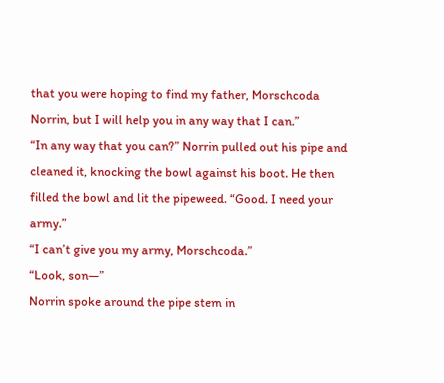that you were hoping to find my father, Morschcoda Norrin, but I will help you in any way that I can.”
“In any way that you can?” Norrin pulled out his pipe and cleaned it, knocking the bowl against his boot. He then filled the bowl and lit the pipeweed. “Good. I need your army.”
“I can’t give you my army, Morschcoda.”
“Look, son—”
Norrin spoke around the pipe stem in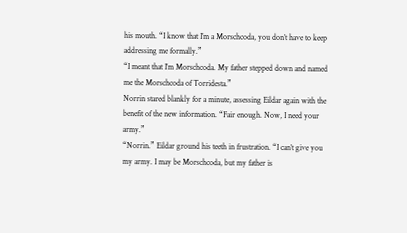his mouth. “I know that I’m a Morschcoda, you don’t have to keep addressing me formally.”
“I meant that I’m Morschcoda. My father stepped down and named me the Morschcoda of Torridesta.”
Norrin stared blankly for a minute, assessing Eildar again with the benefit of the new information. “Fair enough. Now, I need your army.”
“Norrin.” Eildar ground his teeth in frustration. “I can’t give you my army. I may be Morschcoda, but my father is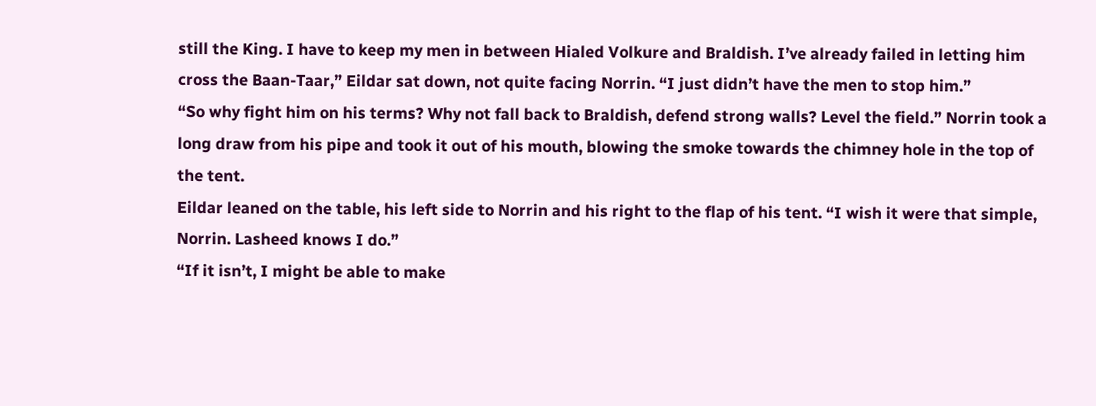still the King. I have to keep my men in between Hialed Volkure and Braldish. I’ve already failed in letting him cross the Baan-Taar,” Eildar sat down, not quite facing Norrin. “I just didn’t have the men to stop him.”
“So why fight him on his terms? Why not fall back to Braldish, defend strong walls? Level the field.” Norrin took a long draw from his pipe and took it out of his mouth, blowing the smoke towards the chimney hole in the top of the tent.
Eildar leaned on the table, his left side to Norrin and his right to the flap of his tent. “I wish it were that simple, Norrin. Lasheed knows I do.”
“If it isn’t, I might be able to make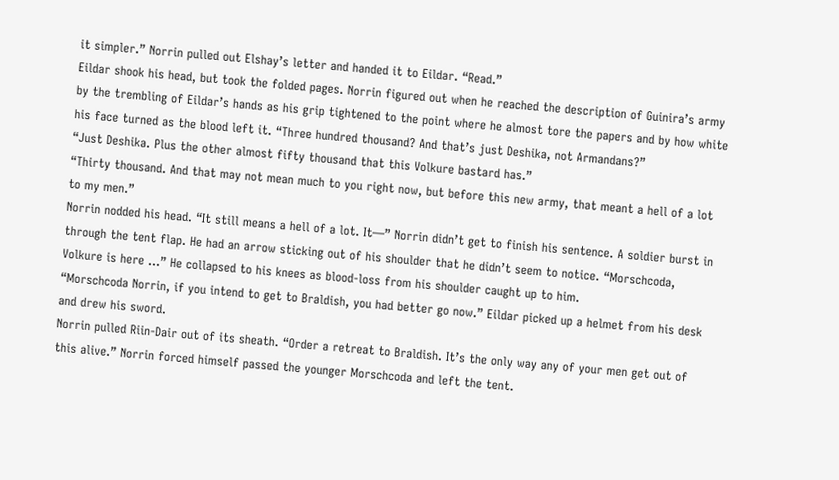it simpler.” Norrin pulled out Elshay’s letter and handed it to Eildar. “Read.”
Eildar shook his head, but took the folded pages. Norrin figured out when he reached the description of Guinira’s army by the trembling of Eildar’s hands as his grip tightened to the point where he almost tore the papers and by how white his face turned as the blood left it. “Three hundred thousand? And that’s just Deshika, not Armandans?”
“Just Deshika. Plus the other almost fifty thousand that this Volkure bastard has.”
“Thirty thousand. And that may not mean much to you right now, but before this new army, that meant a hell of a lot to my men.”
Norrin nodded his head. “It still means a hell of a lot. It—” Norrin didn’t get to finish his sentence. A soldier burst in through the tent flap. He had an arrow sticking out of his shoulder that he didn’t seem to notice. “Morschcoda, Volkure is here …” He collapsed to his knees as blood-loss from his shoulder caught up to him.
“Morschcoda Norrin, if you intend to get to Braldish, you had better go now.” Eildar picked up a helmet from his desk and drew his sword.
Norrin pulled Riin-Dair out of its sheath. “Order a retreat to Braldish. It’s the only way any of your men get out of this alive.” Norrin forced himself passed the younger Morschcoda and left the tent.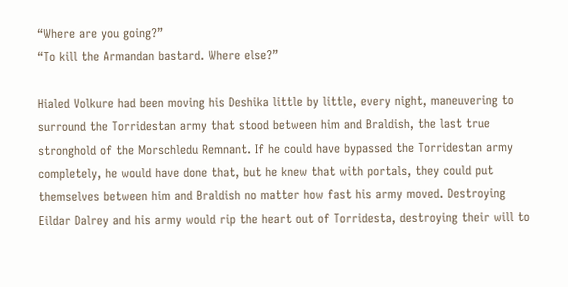“Where are you going?”
“To kill the Armandan bastard. Where else?”

Hialed Volkure had been moving his Deshika little by little, every night, maneuvering to surround the Torridestan army that stood between him and Braldish, the last true stronghold of the Morschledu Remnant. If he could have bypassed the Torridestan army completely, he would have done that, but he knew that with portals, they could put themselves between him and Braldish no matter how fast his army moved. Destroying Eildar Dalrey and his army would rip the heart out of Torridesta, destroying their will to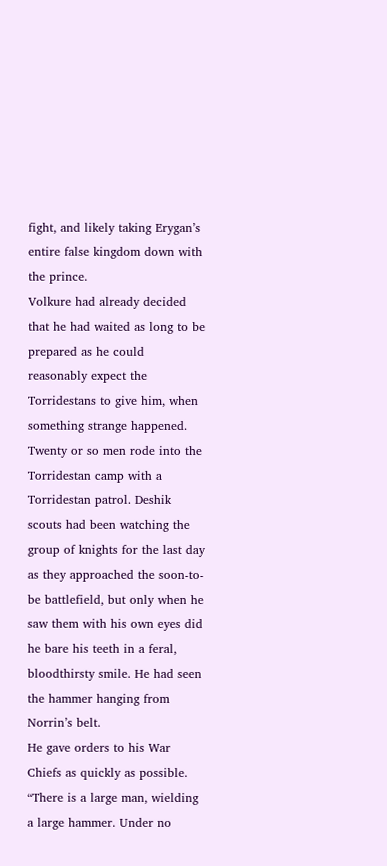fight, and likely taking Erygan’s entire false kingdom down with the prince.
Volkure had already decided that he had waited as long to be prepared as he could reasonably expect the Torridestans to give him, when something strange happened. Twenty or so men rode into the Torridestan camp with a Torridestan patrol. Deshik scouts had been watching the group of knights for the last day as they approached the soon-to-be battlefield, but only when he saw them with his own eyes did he bare his teeth in a feral, bloodthirsty smile. He had seen the hammer hanging from Norrin’s belt.
He gave orders to his War Chiefs as quickly as possible. “There is a large man, wielding a large hammer. Under no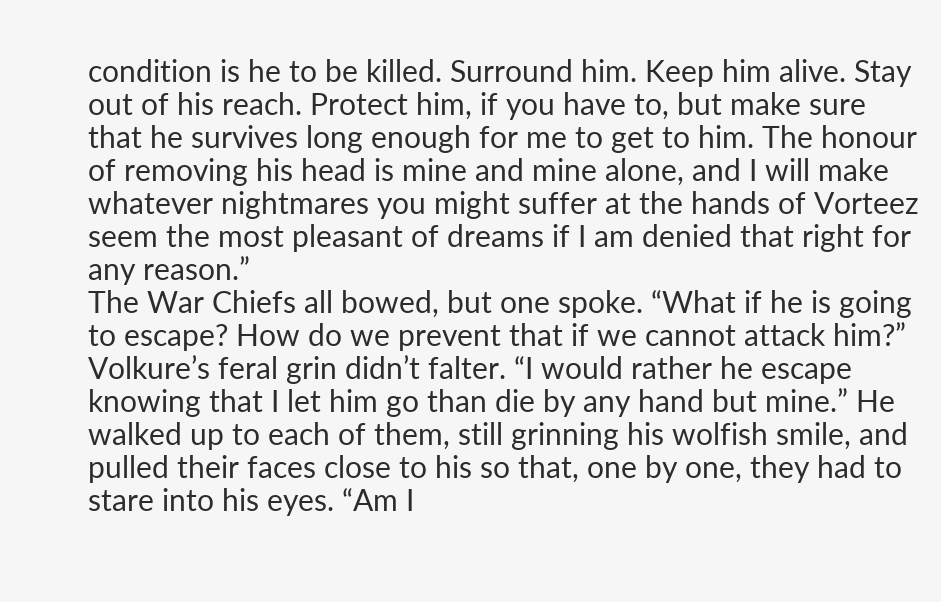condition is he to be killed. Surround him. Keep him alive. Stay out of his reach. Protect him, if you have to, but make sure that he survives long enough for me to get to him. The honour of removing his head is mine and mine alone, and I will make whatever nightmares you might suffer at the hands of Vorteez seem the most pleasant of dreams if I am denied that right for any reason.”
The War Chiefs all bowed, but one spoke. “What if he is going to escape? How do we prevent that if we cannot attack him?”
Volkure’s feral grin didn’t falter. “I would rather he escape knowing that I let him go than die by any hand but mine.” He walked up to each of them, still grinning his wolfish smile, and pulled their faces close to his so that, one by one, they had to stare into his eyes. “Am I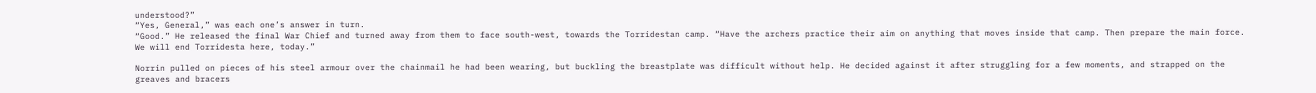understood?”
“Yes, General,” was each one’s answer in turn.
“Good.” He released the final War Chief and turned away from them to face south-west, towards the Torridestan camp. “Have the archers practice their aim on anything that moves inside that camp. Then prepare the main force. We will end Torridesta here, today.”

Norrin pulled on pieces of his steel armour over the chainmail he had been wearing, but buckling the breastplate was difficult without help. He decided against it after struggling for a few moments, and strapped on the greaves and bracers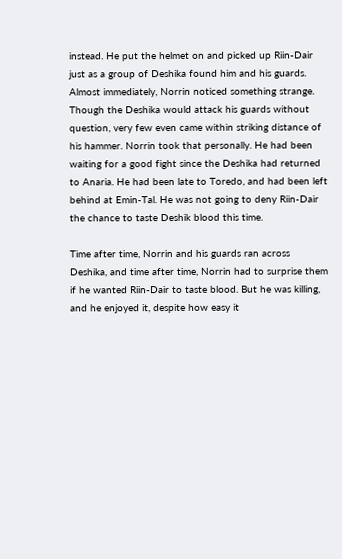instead. He put the helmet on and picked up Riin-Dair just as a group of Deshika found him and his guards. Almost immediately, Norrin noticed something strange. Though the Deshika would attack his guards without question, very few even came within striking distance of his hammer. Norrin took that personally. He had been waiting for a good fight since the Deshika had returned to Anaria. He had been late to Toredo, and had been left behind at Emin-Tal. He was not going to deny Riin-Dair the chance to taste Deshik blood this time.

Time after time, Norrin and his guards ran across Deshika, and time after time, Norrin had to surprise them if he wanted Riin-Dair to taste blood. But he was killing, and he enjoyed it, despite how easy it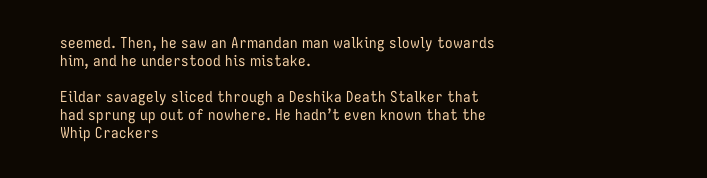seemed. Then, he saw an Armandan man walking slowly towards him, and he understood his mistake.

Eildar savagely sliced through a Deshika Death Stalker that had sprung up out of nowhere. He hadn’t even known that the Whip Crackers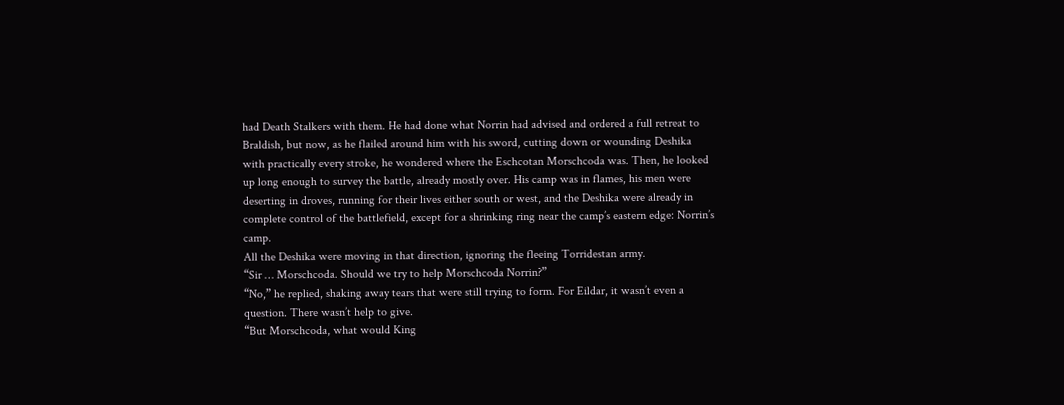had Death Stalkers with them. He had done what Norrin had advised and ordered a full retreat to Braldish, but now, as he flailed around him with his sword, cutting down or wounding Deshika with practically every stroke, he wondered where the Eschcotan Morschcoda was. Then, he looked up long enough to survey the battle, already mostly over. His camp was in flames, his men were deserting in droves, running for their lives either south or west, and the Deshika were already in complete control of the battlefield, except for a shrinking ring near the camp’s eastern edge: Norrin’s camp.
All the Deshika were moving in that direction, ignoring the fleeing Torridestan army.
“Sir … Morschcoda. Should we try to help Morschcoda Norrin?”
“No,” he replied, shaking away tears that were still trying to form. For Eildar, it wasn’t even a question. There wasn’t help to give.
“But Morschcoda, what would King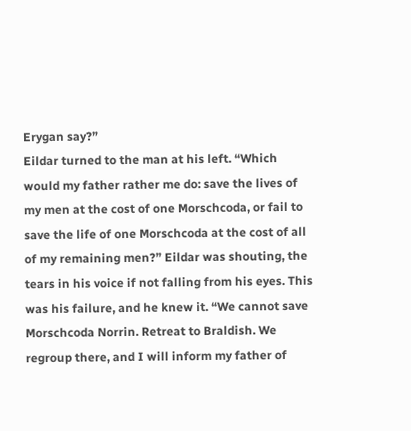Erygan say?”
Eildar turned to the man at his left. “Which would my father rather me do: save the lives of my men at the cost of one Morschcoda, or fail to save the life of one Morschcoda at the cost of all of my remaining men?” Eildar was shouting, the tears in his voice if not falling from his eyes. This was his failure, and he knew it. “We cannot save Morschcoda Norrin. Retreat to Braldish. We regroup there, and I will inform my father of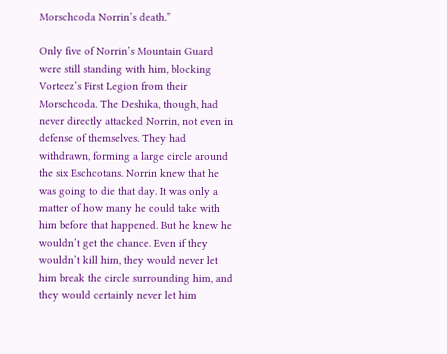Morschcoda Norrin’s death.”

Only five of Norrin’s Mountain Guard were still standing with him, blocking Vorteez’s First Legion from their Morschcoda. The Deshika, though, had never directly attacked Norrin, not even in defense of themselves. They had withdrawn, forming a large circle around the six Eschcotans. Norrin knew that he was going to die that day. It was only a matter of how many he could take with him before that happened. But he knew he wouldn’t get the chance. Even if they wouldn’t kill him, they would never let him break the circle surrounding him, and they would certainly never let him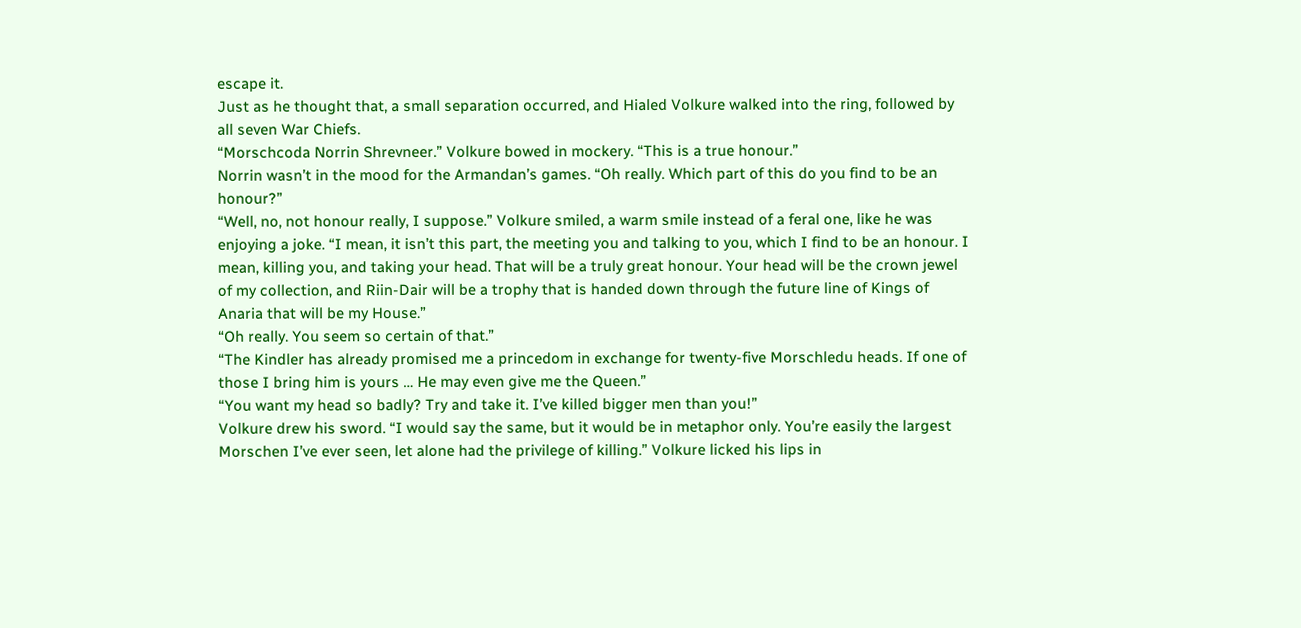escape it.
Just as he thought that, a small separation occurred, and Hialed Volkure walked into the ring, followed by all seven War Chiefs.
“Morschcoda Norrin Shrevneer.” Volkure bowed in mockery. “This is a true honour.”
Norrin wasn’t in the mood for the Armandan’s games. “Oh really. Which part of this do you find to be an honour?”
“Well, no, not honour really, I suppose.” Volkure smiled, a warm smile instead of a feral one, like he was enjoying a joke. “I mean, it isn’t this part, the meeting you and talking to you, which I find to be an honour. I mean, killing you, and taking your head. That will be a truly great honour. Your head will be the crown jewel of my collection, and Riin-Dair will be a trophy that is handed down through the future line of Kings of Anaria that will be my House.”
“Oh really. You seem so certain of that.”
“The Kindler has already promised me a princedom in exchange for twenty-five Morschledu heads. If one of those I bring him is yours … He may even give me the Queen.”
“You want my head so badly? Try and take it. I’ve killed bigger men than you!”
Volkure drew his sword. “I would say the same, but it would be in metaphor only. You’re easily the largest Morschen I’ve ever seen, let alone had the privilege of killing.” Volkure licked his lips in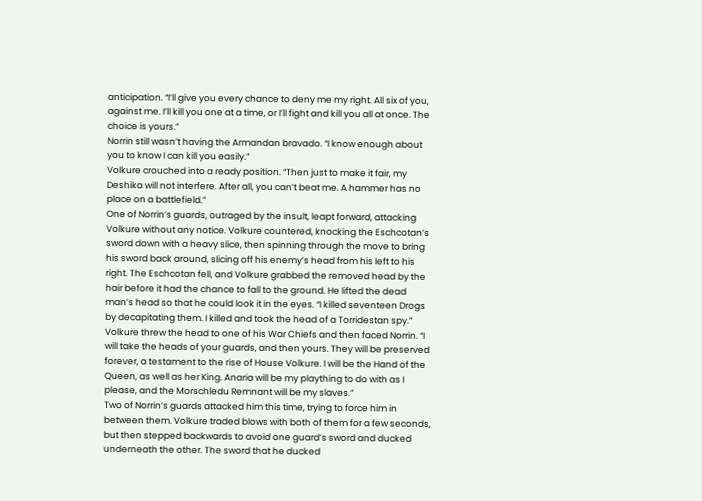anticipation. “I’ll give you every chance to deny me my right. All six of you, against me. I’ll kill you one at a time, or I’ll fight and kill you all at once. The choice is yours.”
Norrin still wasn’t having the Armandan bravado. “I know enough about you to know I can kill you easily.”
Volkure crouched into a ready position. “Then just to make it fair, my Deshika will not interfere. After all, you can’t beat me. A hammer has no place on a battlefield.”
One of Norrin’s guards, outraged by the insult, leapt forward, attacking Volkure without any notice. Volkure countered, knocking the Eschcotan’s sword down with a heavy slice, then spinning through the move to bring his sword back around, slicing off his enemy’s head from his left to his right. The Eschcotan fell, and Volkure grabbed the removed head by the hair before it had the chance to fall to the ground. He lifted the dead man’s head so that he could look it in the eyes. “I killed seventeen Drogs by decapitating them. I killed and took the head of a Torridestan spy.” Volkure threw the head to one of his War Chiefs and then faced Norrin. “I will take the heads of your guards, and then yours. They will be preserved forever, a testament to the rise of House Volkure. I will be the Hand of the Queen, as well as her King. Anaria will be my plaything to do with as I please, and the Morschledu Remnant will be my slaves.”
Two of Norrin’s guards attacked him this time, trying to force him in between them. Volkure traded blows with both of them for a few seconds, but then stepped backwards to avoid one guard’s sword and ducked underneath the other. The sword that he ducked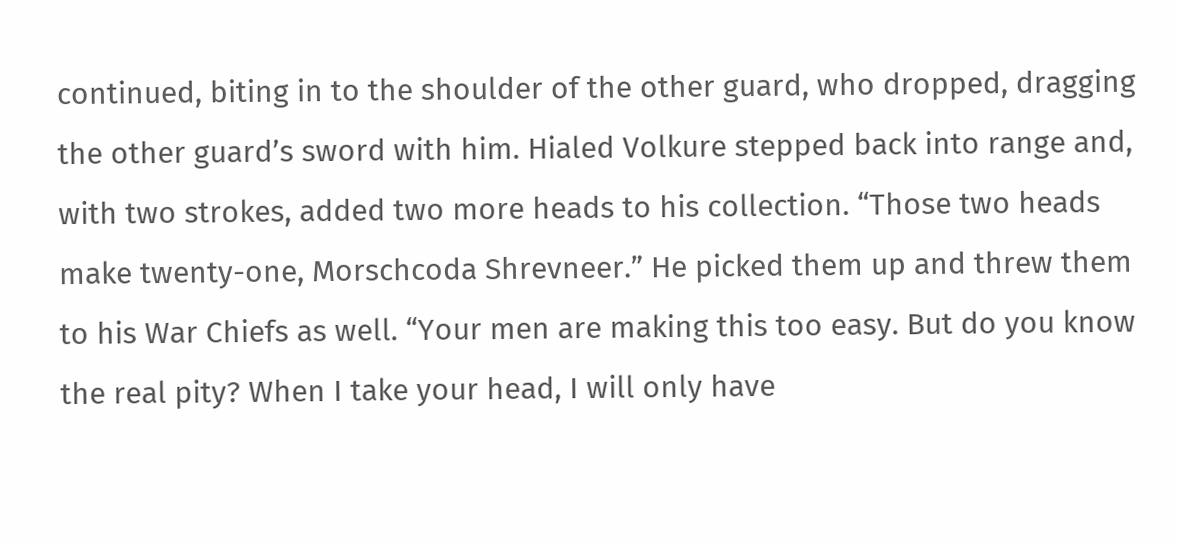continued, biting in to the shoulder of the other guard, who dropped, dragging the other guard’s sword with him. Hialed Volkure stepped back into range and, with two strokes, added two more heads to his collection. “Those two heads make twenty-one, Morschcoda Shrevneer.” He picked them up and threw them to his War Chiefs as well. “Your men are making this too easy. But do you know the real pity? When I take your head, I will only have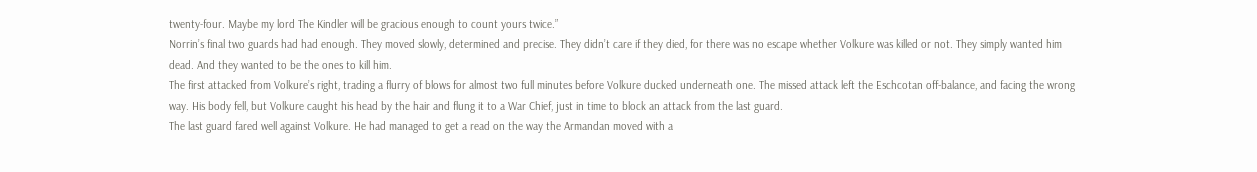twenty-four. Maybe my lord The Kindler will be gracious enough to count yours twice.”
Norrin’s final two guards had had enough. They moved slowly, determined and precise. They didn’t care if they died, for there was no escape whether Volkure was killed or not. They simply wanted him dead. And they wanted to be the ones to kill him.
The first attacked from Volkure’s right, trading a flurry of blows for almost two full minutes before Volkure ducked underneath one. The missed attack left the Eschcotan off-balance, and facing the wrong way. His body fell, but Volkure caught his head by the hair and flung it to a War Chief, just in time to block an attack from the last guard.
The last guard fared well against Volkure. He had managed to get a read on the way the Armandan moved with a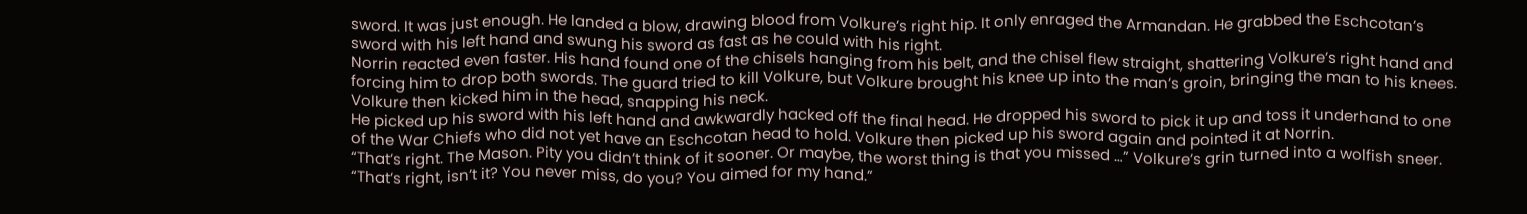sword. It was just enough. He landed a blow, drawing blood from Volkure’s right hip. It only enraged the Armandan. He grabbed the Eschcotan’s sword with his left hand and swung his sword as fast as he could with his right.
Norrin reacted even faster. His hand found one of the chisels hanging from his belt, and the chisel flew straight, shattering Volkure’s right hand and forcing him to drop both swords. The guard tried to kill Volkure, but Volkure brought his knee up into the man’s groin, bringing the man to his knees. Volkure then kicked him in the head, snapping his neck.
He picked up his sword with his left hand and awkwardly hacked off the final head. He dropped his sword to pick it up and toss it underhand to one of the War Chiefs who did not yet have an Eschcotan head to hold. Volkure then picked up his sword again and pointed it at Norrin.
“That’s right. The Mason. Pity you didn’t think of it sooner. Or maybe, the worst thing is that you missed …” Volkure’s grin turned into a wolfish sneer. “That’s right, isn’t it? You never miss, do you? You aimed for my hand.”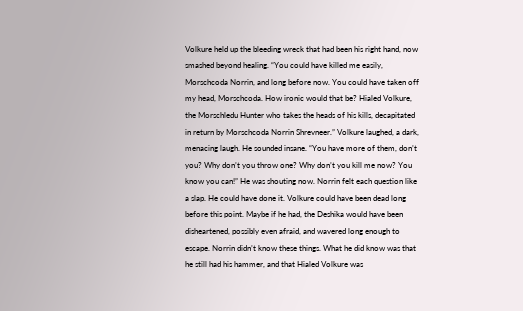Volkure held up the bleeding wreck that had been his right hand, now smashed beyond healing. “You could have killed me easily, Morschcoda Norrin, and long before now. You could have taken off my head, Morschcoda. How ironic would that be? Hialed Volkure, the Morschledu Hunter who takes the heads of his kills, decapitated in return by Morschcoda Norrin Shrevneer.” Volkure laughed, a dark, menacing laugh. He sounded insane. “You have more of them, don’t you? Why don’t you throw one? Why don’t you kill me now? You know you can!” He was shouting now. Norrin felt each question like a slap. He could have done it. Volkure could have been dead long before this point. Maybe if he had, the Deshika would have been disheartened, possibly even afraid, and wavered long enough to escape. Norrin didn’t know these things. What he did know was that he still had his hammer, and that Hialed Volkure was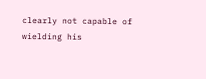clearly not capable of wielding his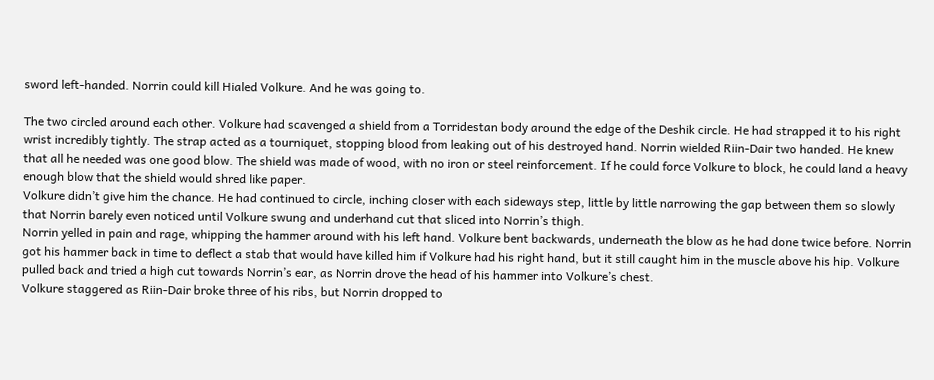sword left-handed. Norrin could kill Hialed Volkure. And he was going to.

The two circled around each other. Volkure had scavenged a shield from a Torridestan body around the edge of the Deshik circle. He had strapped it to his right wrist incredibly tightly. The strap acted as a tourniquet, stopping blood from leaking out of his destroyed hand. Norrin wielded Riin-Dair two handed. He knew that all he needed was one good blow. The shield was made of wood, with no iron or steel reinforcement. If he could force Volkure to block, he could land a heavy enough blow that the shield would shred like paper.
Volkure didn’t give him the chance. He had continued to circle, inching closer with each sideways step, little by little narrowing the gap between them so slowly that Norrin barely even noticed until Volkure swung and underhand cut that sliced into Norrin’s thigh.
Norrin yelled in pain and rage, whipping the hammer around with his left hand. Volkure bent backwards, underneath the blow as he had done twice before. Norrin got his hammer back in time to deflect a stab that would have killed him if Volkure had his right hand, but it still caught him in the muscle above his hip. Volkure pulled back and tried a high cut towards Norrin’s ear, as Norrin drove the head of his hammer into Volkure’s chest.
Volkure staggered as Riin-Dair broke three of his ribs, but Norrin dropped to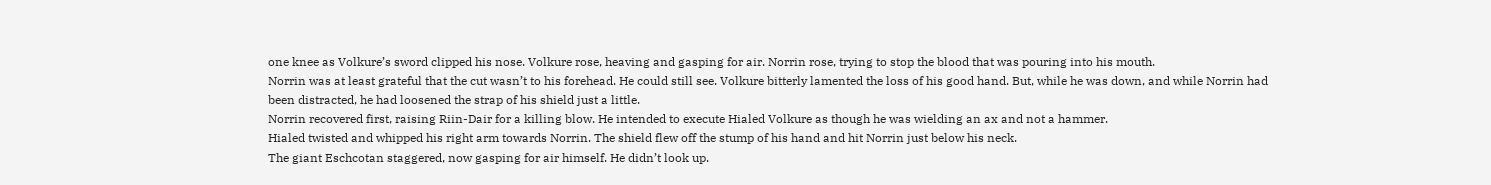one knee as Volkure’s sword clipped his nose. Volkure rose, heaving and gasping for air. Norrin rose, trying to stop the blood that was pouring into his mouth.
Norrin was at least grateful that the cut wasn’t to his forehead. He could still see. Volkure bitterly lamented the loss of his good hand. But, while he was down, and while Norrin had been distracted, he had loosened the strap of his shield just a little.
Norrin recovered first, raising Riin-Dair for a killing blow. He intended to execute Hialed Volkure as though he was wielding an ax and not a hammer.
Hialed twisted and whipped his right arm towards Norrin. The shield flew off the stump of his hand and hit Norrin just below his neck.
The giant Eschcotan staggered, now gasping for air himself. He didn’t look up.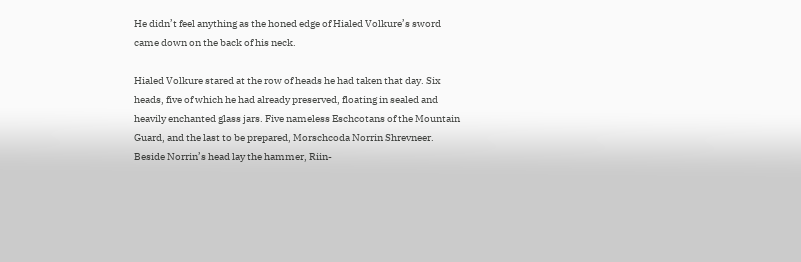He didn’t feel anything as the honed edge of Hialed Volkure’s sword came down on the back of his neck.

Hialed Volkure stared at the row of heads he had taken that day. Six heads, five of which he had already preserved, floating in sealed and heavily enchanted glass jars. Five nameless Eschcotans of the Mountain Guard, and the last to be prepared, Morschcoda Norrin Shrevneer. Beside Norrin’s head lay the hammer, Riin-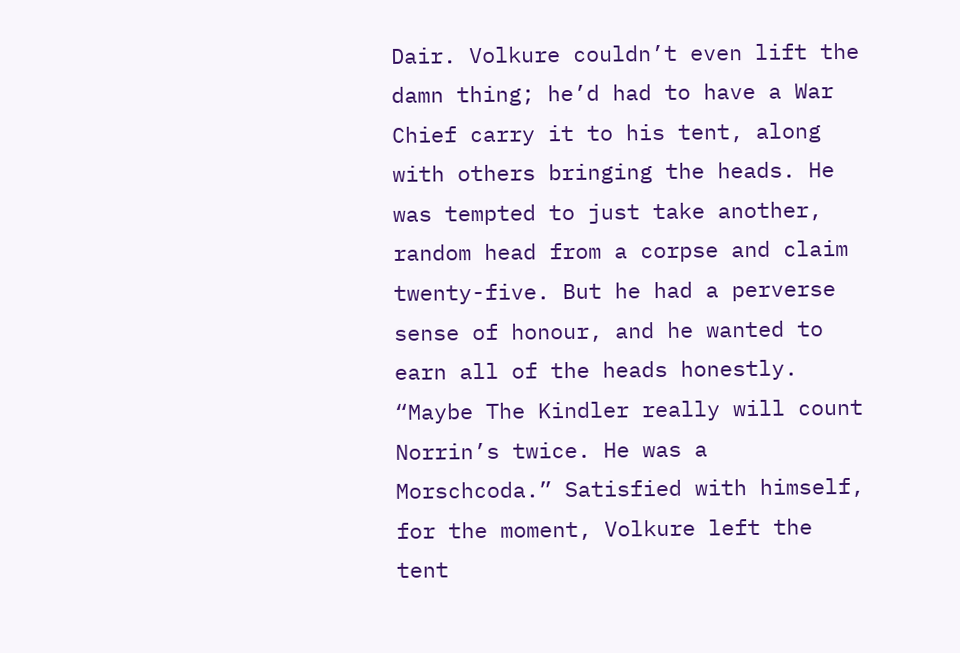Dair. Volkure couldn’t even lift the damn thing; he’d had to have a War Chief carry it to his tent, along with others bringing the heads. He was tempted to just take another, random head from a corpse and claim twenty-five. But he had a perverse sense of honour, and he wanted to earn all of the heads honestly. “Maybe The Kindler really will count Norrin’s twice. He was a Morschcoda.” Satisfied with himself, for the moment, Volkure left the tent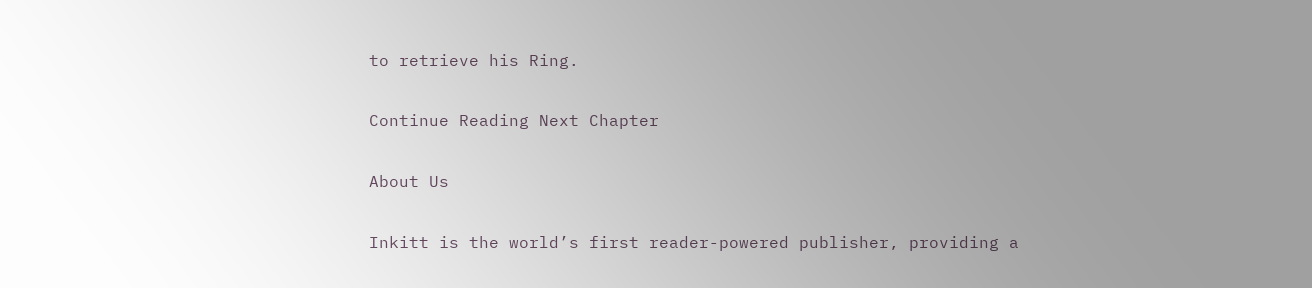to retrieve his Ring.

Continue Reading Next Chapter

About Us

Inkitt is the world’s first reader-powered publisher, providing a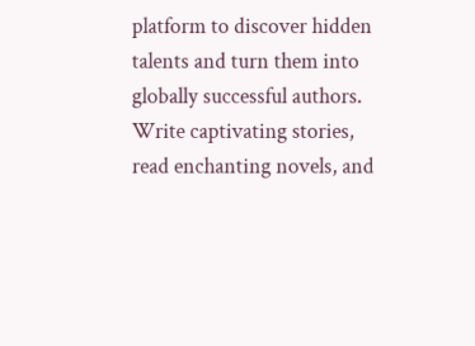platform to discover hidden talents and turn them into globally successful authors. Write captivating stories, read enchanting novels, and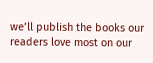we’ll publish the books our readers love most on our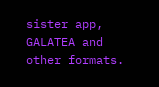sister app, GALATEA and other formats.